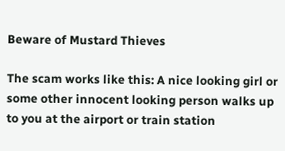Beware of Mustard Thieves

The scam works like this: A nice looking girl or some other innocent looking person walks up to you at the airport or train station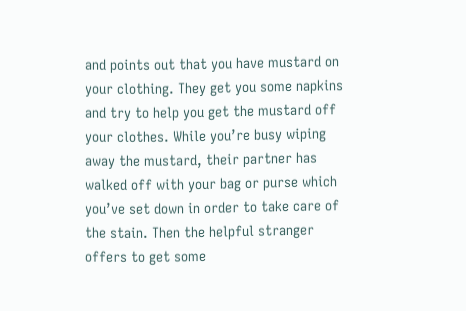and points out that you have mustard on your clothing. They get you some napkins and try to help you get the mustard off your clothes. While you’re busy wiping away the mustard, their partner has walked off with your bag or purse which you’ve set down in order to take care of the stain. Then the helpful stranger offers to get some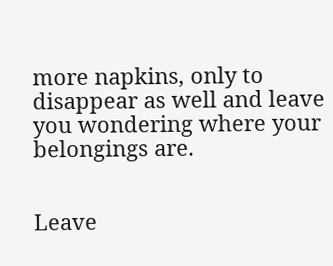more napkins, only to disappear as well and leave you wondering where your belongings are.


Leave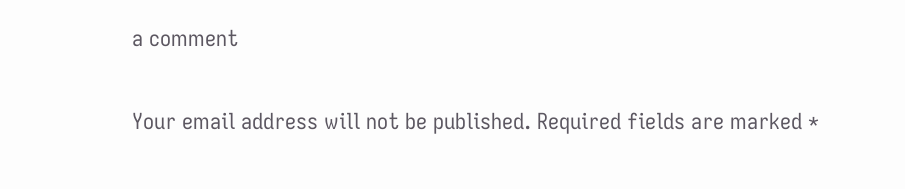a comment

Your email address will not be published. Required fields are marked *